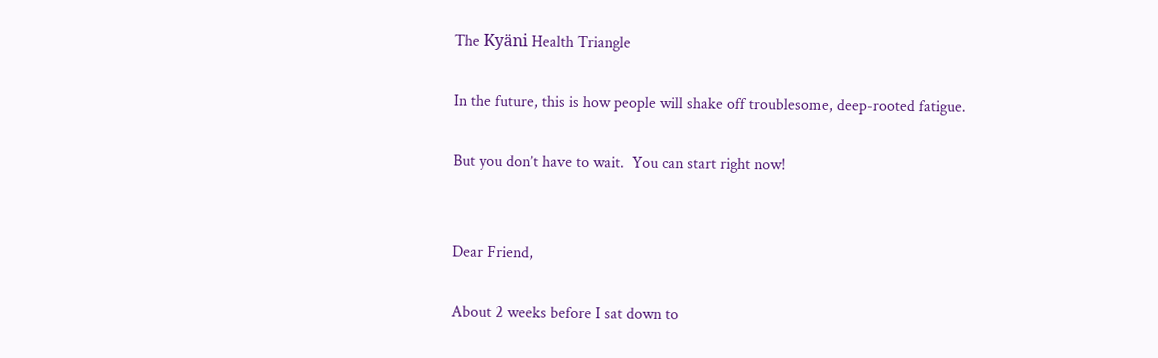The Kyäni Health Triangle

In the future, this is how people will shake off troublesome, deep-rooted fatigue.

But you don’t have to wait.  You can start right now!


Dear Friend,

About 2 weeks before I sat down to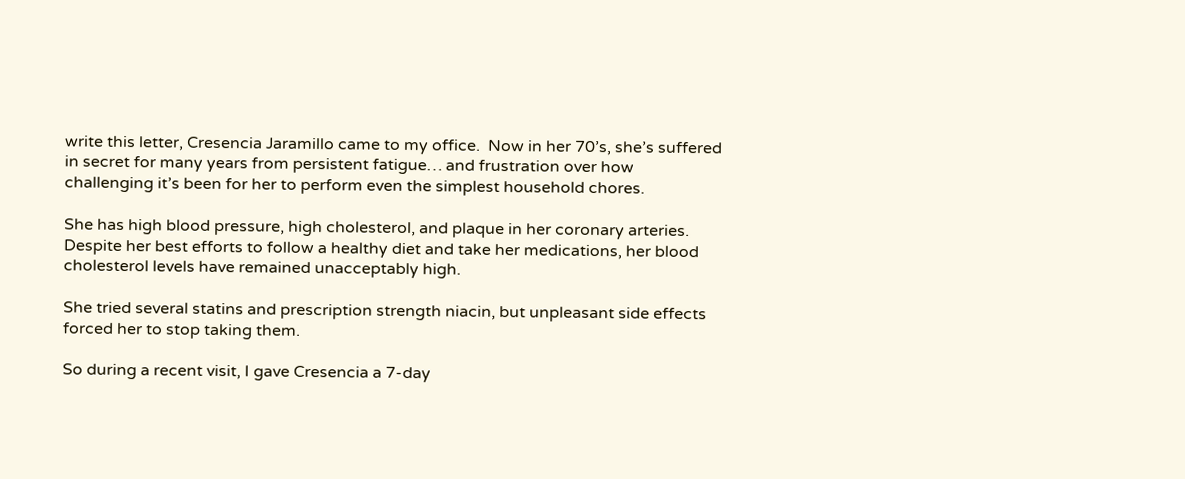write this letter, Cresencia Jaramillo came to my office.  Now in her 70’s, she’s suffered in secret for many years from persistent fatigue… and frustration over how challenging it’s been for her to perform even the simplest household chores.

She has high blood pressure, high cholesterol, and plaque in her coronary arteries. Despite her best efforts to follow a healthy diet and take her medications, her blood cholesterol levels have remained unacceptably high.

She tried several statins and prescription strength niacin, but unpleasant side effects forced her to stop taking them.

So during a recent visit, I gave Cresencia a 7-day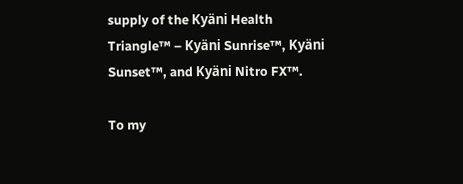supply of the Kyäni Health Triangle™ – Kyäni Sunrise™, Kyäni Sunset™, and Kyäni Nitro FX™.

To my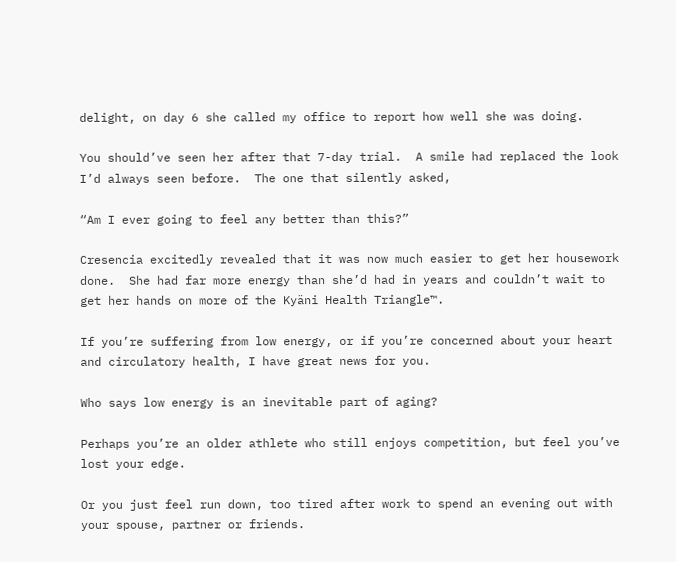delight, on day 6 she called my office to report how well she was doing.

You should’ve seen her after that 7-day trial.  A smile had replaced the look I’d always seen before.  The one that silently asked,

“Am I ever going to feel any better than this?”

Cresencia excitedly revealed that it was now much easier to get her housework done.  She had far more energy than she’d had in years and couldn’t wait to get her hands on more of the Kyäni Health Triangle™.

If you’re suffering from low energy, or if you’re concerned about your heart and circulatory health, I have great news for you.

Who says low energy is an inevitable part of aging?

Perhaps you’re an older athlete who still enjoys competition, but feel you’ve lost your edge.

Or you just feel run down, too tired after work to spend an evening out with your spouse, partner or friends.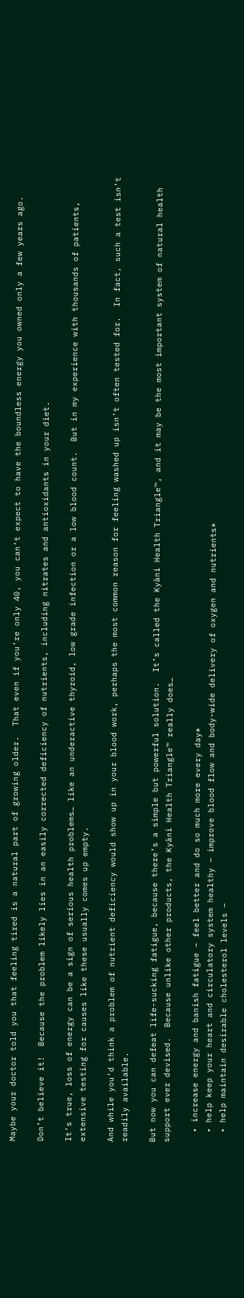Maybe your doctor told you that feeling tired is a natural part of growing older.  That even if you’re only 40, you can’t expect to have the boundless energy you owned only a few years ago.

Don’t believe it!  Because the problem likely lies in an easily corrected deficiency of nutrients, including nitrates and antioxidants in your diet.

It’s true, loss of energy can be a sign of serious health problems… like an underactive thyroid, low grade infection or a low blood count.  But in my experience with thousands of patients, extensive testing for causes like these usually comes up empty.

And while you’d think a problem of nutrient deficiency would show up in your blood work, perhaps the most common reason for feeling washed up isn’t often tested for.  In fact, such a test isn’t readily available.

But now you can defeat life-sucking fatigue, because there’s a simple but powerful solution.  It’s called the Kyäni Health Triangle™, and it may be the most important system of natural health support ever devised.  Because unlike other products, the Kyäni Health Triangle™ really does…

  • increase energy and banish fatigue – feel better and do so much more every day*
  • help keep your heart and circulatory system healthy – improve blood flow and body-wide delivery of oxygen and nutrients*
  • help maintain desirable cholesterol levels –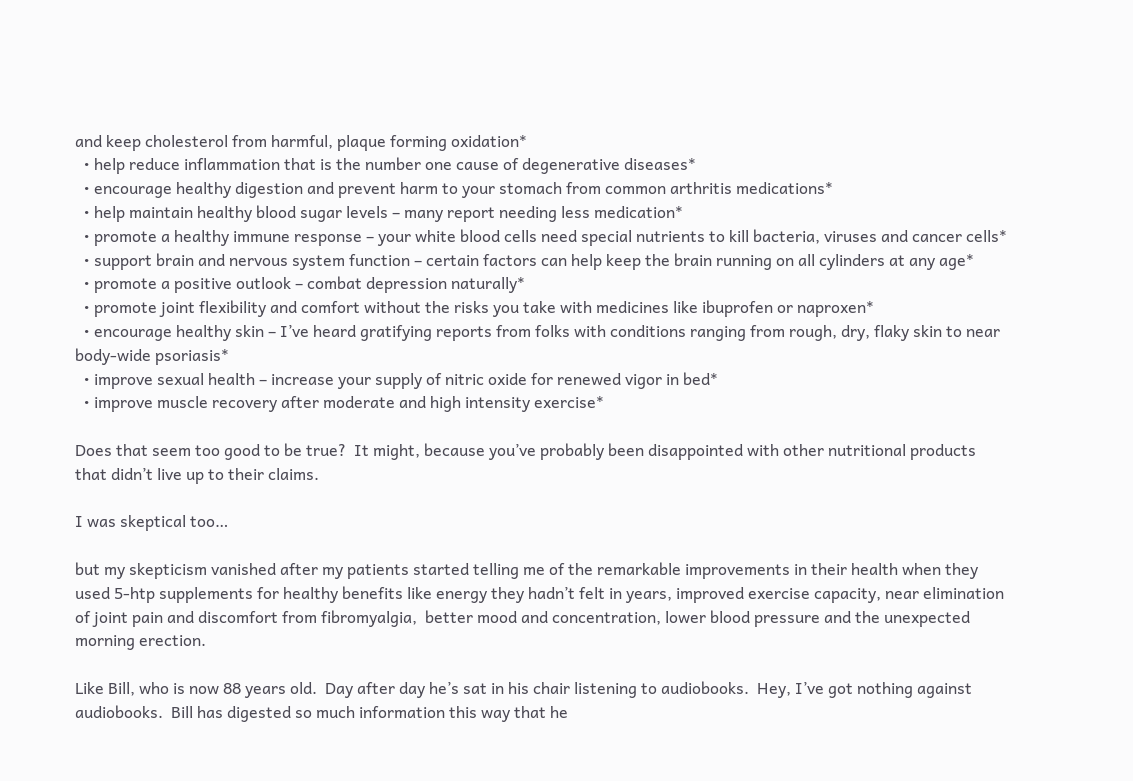and keep cholesterol from harmful, plaque forming oxidation*
  • help reduce inflammation that is the number one cause of degenerative diseases*
  • encourage healthy digestion and prevent harm to your stomach from common arthritis medications*
  • help maintain healthy blood sugar levels – many report needing less medication*
  • promote a healthy immune response – your white blood cells need special nutrients to kill bacteria, viruses and cancer cells*
  • support brain and nervous system function – certain factors can help keep the brain running on all cylinders at any age*
  • promote a positive outlook – combat depression naturally*
  • promote joint flexibility and comfort without the risks you take with medicines like ibuprofen or naproxen*
  • encourage healthy skin – I’ve heard gratifying reports from folks with conditions ranging from rough, dry, flaky skin to near body-wide psoriasis*
  • improve sexual health – increase your supply of nitric oxide for renewed vigor in bed*
  • improve muscle recovery after moderate and high intensity exercise*

Does that seem too good to be true?  It might, because you’ve probably been disappointed with other nutritional products that didn’t live up to their claims.

I was skeptical too…

but my skepticism vanished after my patients started telling me of the remarkable improvements in their health when they used 5-htp supplements for healthy benefits like energy they hadn’t felt in years, improved exercise capacity, near elimination of joint pain and discomfort from fibromyalgia,  better mood and concentration, lower blood pressure and the unexpected morning erection.

Like Bill, who is now 88 years old.  Day after day he’s sat in his chair listening to audiobooks.  Hey, I’ve got nothing against audiobooks.  Bill has digested so much information this way that he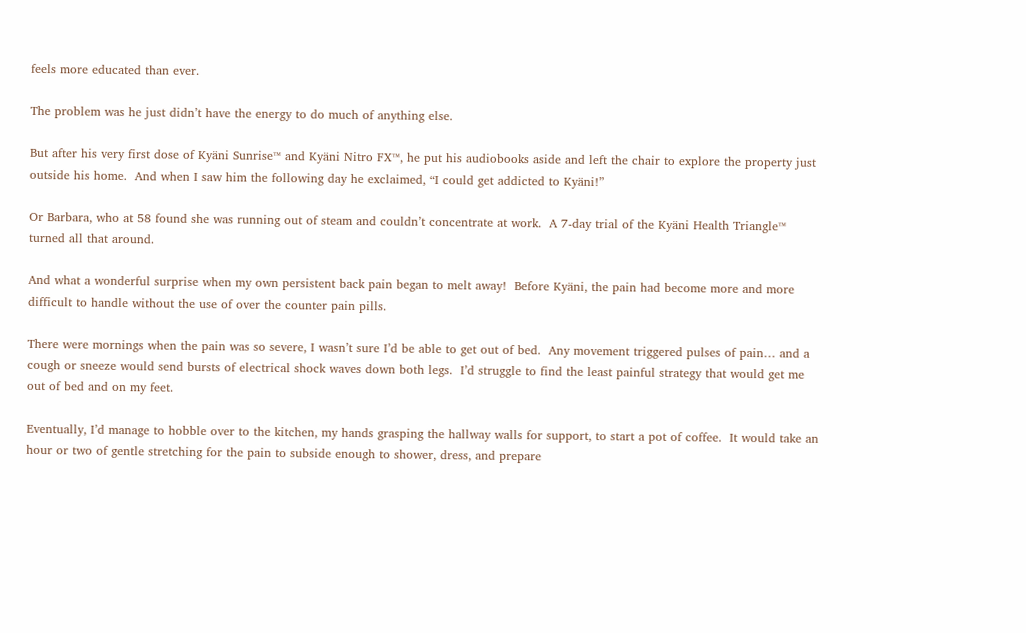feels more educated than ever.

The problem was he just didn’t have the energy to do much of anything else.

But after his very first dose of Kyäni Sunrise™ and Kyäni Nitro FX™, he put his audiobooks aside and left the chair to explore the property just outside his home.  And when I saw him the following day he exclaimed, “I could get addicted to Kyäni!”

Or Barbara, who at 58 found she was running out of steam and couldn’t concentrate at work.  A 7-day trial of the Kyäni Health Triangle™ turned all that around.

And what a wonderful surprise when my own persistent back pain began to melt away!  Before Kyäni, the pain had become more and more difficult to handle without the use of over the counter pain pills.

There were mornings when the pain was so severe, I wasn’t sure I’d be able to get out of bed.  Any movement triggered pulses of pain… and a cough or sneeze would send bursts of electrical shock waves down both legs.  I’d struggle to find the least painful strategy that would get me out of bed and on my feet.

Eventually, I’d manage to hobble over to the kitchen, my hands grasping the hallway walls for support, to start a pot of coffee.  It would take an hour or two of gentle stretching for the pain to subside enough to shower, dress, and prepare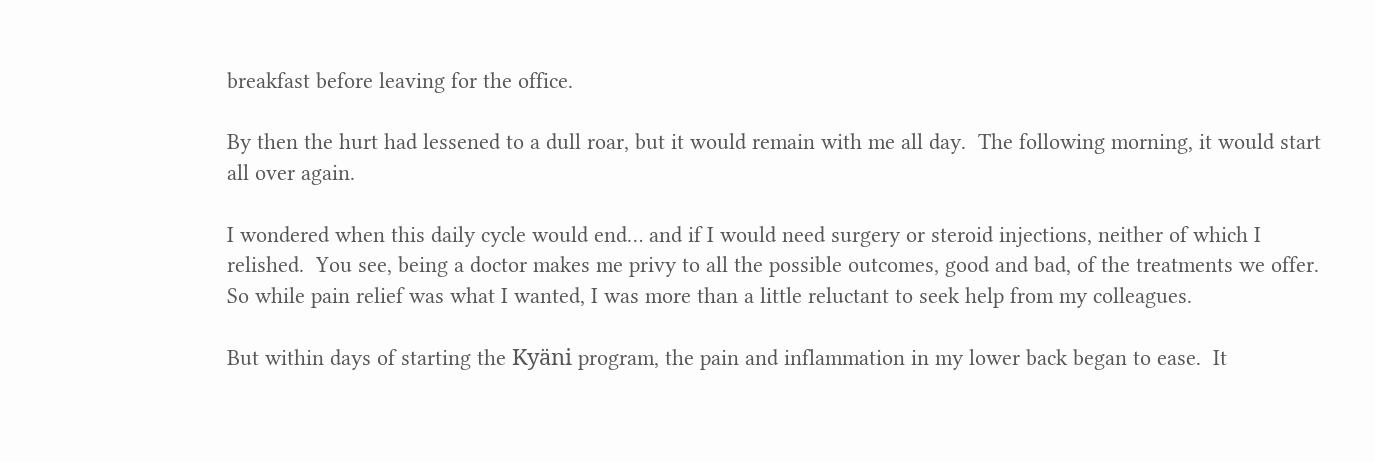breakfast before leaving for the office.

By then the hurt had lessened to a dull roar, but it would remain with me all day.  The following morning, it would start all over again.

I wondered when this daily cycle would end… and if I would need surgery or steroid injections, neither of which I relished.  You see, being a doctor makes me privy to all the possible outcomes, good and bad, of the treatments we offer.  So while pain relief was what I wanted, I was more than a little reluctant to seek help from my colleagues.

But within days of starting the Kyäni program, the pain and inflammation in my lower back began to ease.  It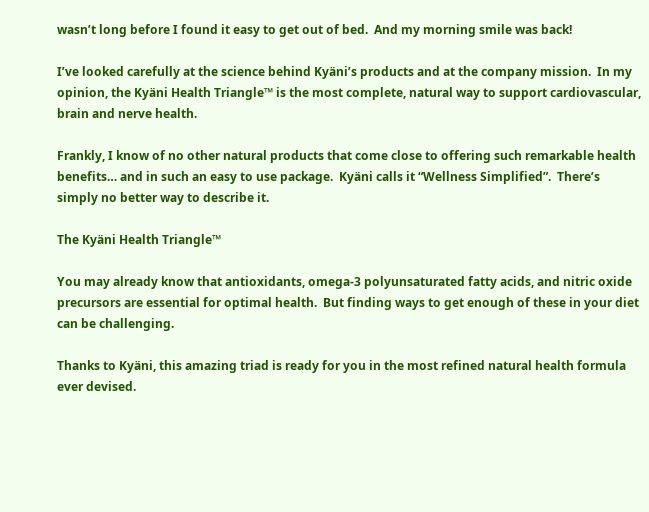wasn’t long before I found it easy to get out of bed.  And my morning smile was back!

I’ve looked carefully at the science behind Kyäni’s products and at the company mission.  In my opinion, the Kyäni Health Triangle™ is the most complete, natural way to support cardiovascular, brain and nerve health.

Frankly, I know of no other natural products that come close to offering such remarkable health benefits… and in such an easy to use package.  Kyäni calls it “Wellness Simplified”.  There’s simply no better way to describe it.

The Kyäni Health Triangle™

You may already know that antioxidants, omega-3 polyunsaturated fatty acids, and nitric oxide precursors are essential for optimal health.  But finding ways to get enough of these in your diet can be challenging.

Thanks to Kyäni, this amazing triad is ready for you in the most refined natural health formula ever devised.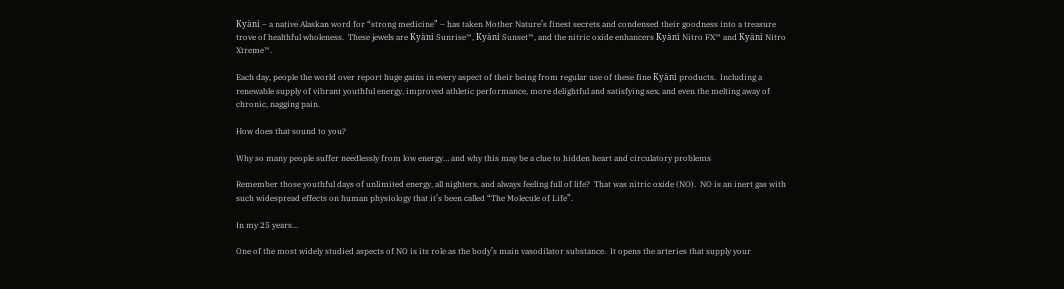Kyäni – a native Alaskan word for “strong medicine” – has taken Mother Nature’s finest secrets and condensed their goodness into a treasure trove of healthful wholeness.  These jewels are Kyäni Sunrise™, Kyäni Sunset™, and the nitric oxide enhancers Kyäni Nitro FX™ and Kyäni Nitro Xtreme™.

Each day, people the world over report huge gains in every aspect of their being from regular use of these fine Kyäni products.  Including a renewable supply of vibrant youthful energy, improved athletic performance, more delightful and satisfying sex, and even the melting away of chronic, nagging pain.

How does that sound to you?

Why so many people suffer needlessly from low energy… and why this may be a clue to hidden heart and circulatory problems

Remember those youthful days of unlimited energy, all nighters, and always feeling full of life?  That was nitric oxide (NO).  NO is an inert gas with such widespread effects on human physiology that it’s been called “The Molecule of Life”.

In my 25 years...

One of the most widely studied aspects of NO is its role as the body’s main vasodilator substance.  It opens the arteries that supply your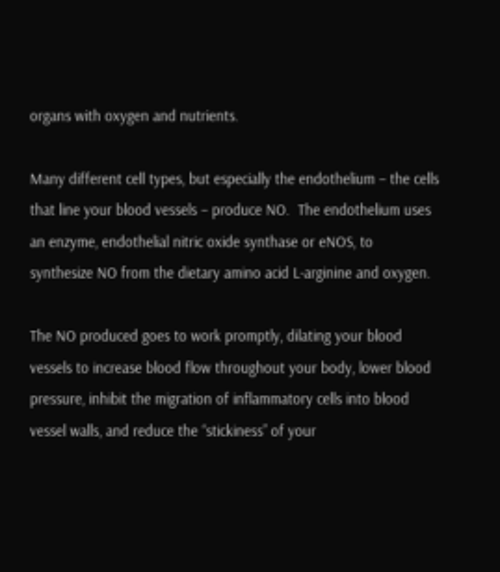organs with oxygen and nutrients.

Many different cell types, but especially the endothelium – the cells that line your blood vessels – produce NO.  The endothelium uses an enzyme, endothelial nitric oxide synthase or eNOS, to synthesize NO from the dietary amino acid L-arginine and oxygen.

The NO produced goes to work promptly, dilating your blood vessels to increase blood flow throughout your body, lower blood pressure, inhibit the migration of inflammatory cells into blood vessel walls, and reduce the “stickiness” of your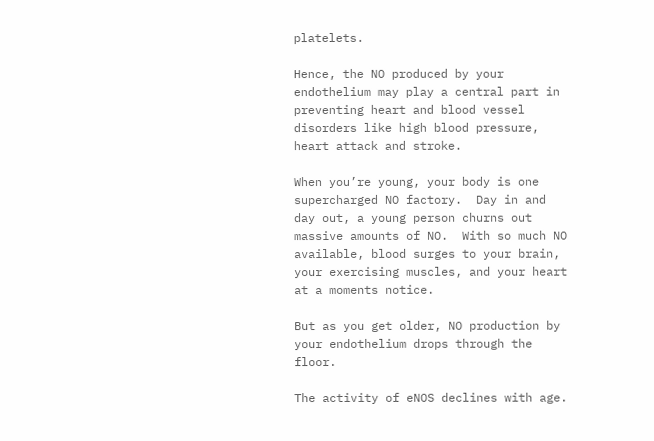platelets.

Hence, the NO produced by your endothelium may play a central part in preventing heart and blood vessel disorders like high blood pressure, heart attack and stroke.

When you’re young, your body is one supercharged NO factory.  Day in and day out, a young person churns out massive amounts of NO.  With so much NO available, blood surges to your brain, your exercising muscles, and your heart at a moments notice.

But as you get older, NO production by your endothelium drops through the floor.

The activity of eNOS declines with age.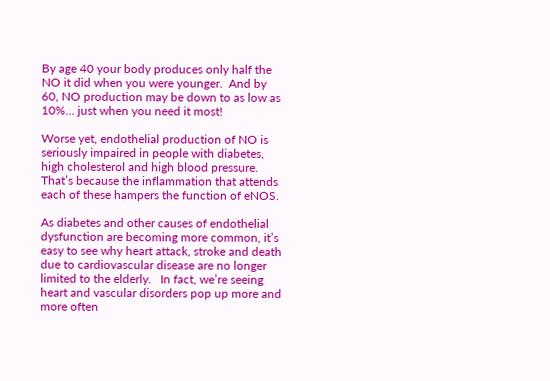By age 40 your body produces only half the NO it did when you were younger.  And by 60, NO production may be down to as low as 10%… just when you need it most!

Worse yet, endothelial production of NO is seriously impaired in people with diabetes, high cholesterol and high blood pressure.  That’s because the inflammation that attends each of these hampers the function of eNOS.

As diabetes and other causes of endothelial dysfunction are becoming more common, it’s easy to see why heart attack, stroke and death due to cardiovascular disease are no longer limited to the elderly.   In fact, we’re seeing heart and vascular disorders pop up more and more often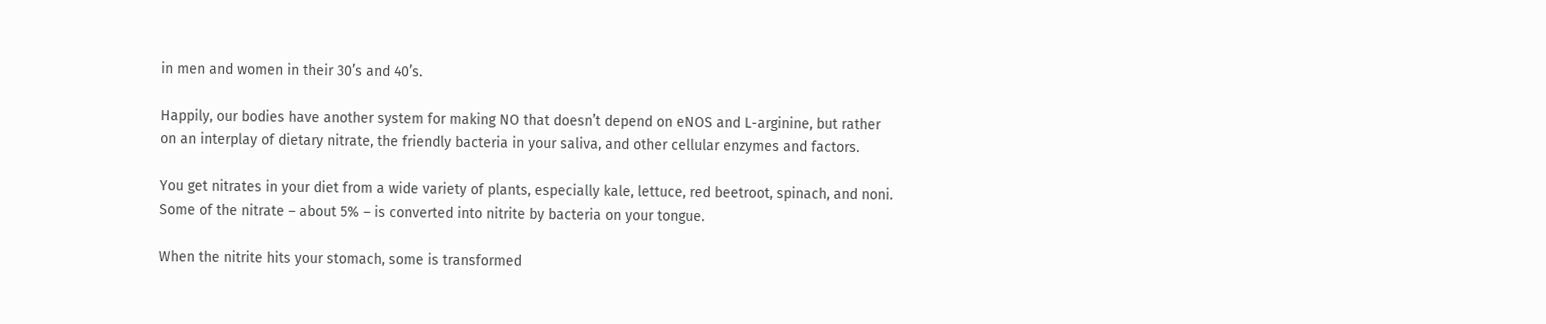in men and women in their 30’s and 40’s.

Happily, our bodies have another system for making NO that doesn’t depend on eNOS and L-arginine, but rather on an interplay of dietary nitrate, the friendly bacteria in your saliva, and other cellular enzymes and factors.

You get nitrates in your diet from a wide variety of plants, especially kale, lettuce, red beetroot, spinach, and noni.  Some of the nitrate – about 5% – is converted into nitrite by bacteria on your tongue.

When the nitrite hits your stomach, some is transformed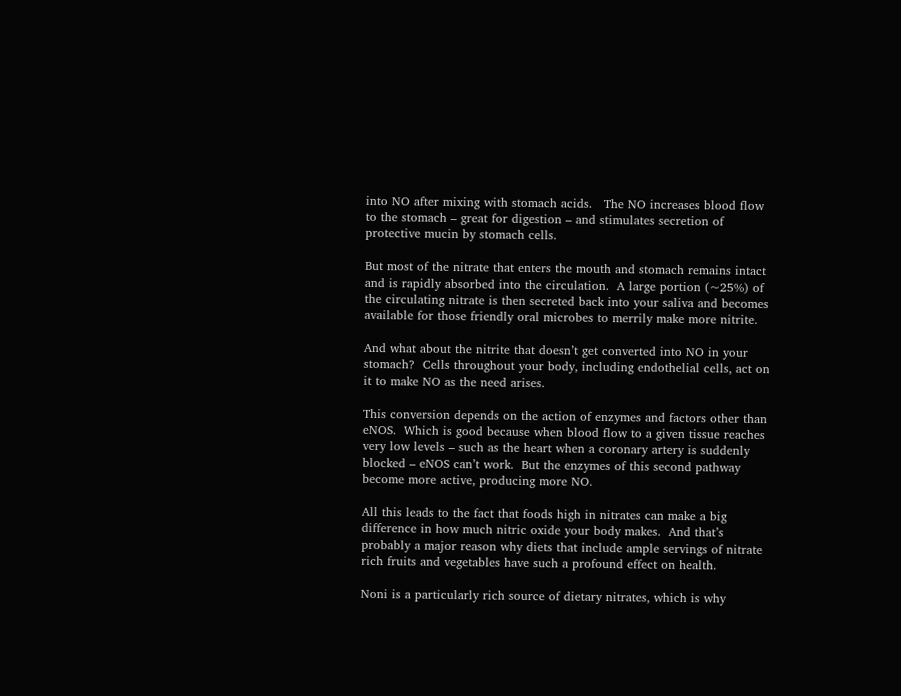into NO after mixing with stomach acids.   The NO increases blood flow to the stomach – great for digestion – and stimulates secretion of protective mucin by stomach cells.

But most of the nitrate that enters the mouth and stomach remains intact and is rapidly absorbed into the circulation.  A large portion (~25%) of the circulating nitrate is then secreted back into your saliva and becomes available for those friendly oral microbes to merrily make more nitrite.

And what about the nitrite that doesn’t get converted into NO in your stomach?  Cells throughout your body, including endothelial cells, act on it to make NO as the need arises.

This conversion depends on the action of enzymes and factors other than eNOS.  Which is good because when blood flow to a given tissue reaches very low levels – such as the heart when a coronary artery is suddenly blocked – eNOS can’t work.  But the enzymes of this second pathway become more active, producing more NO.

All this leads to the fact that foods high in nitrates can make a big difference in how much nitric oxide your body makes.  And that’s probably a major reason why diets that include ample servings of nitrate rich fruits and vegetables have such a profound effect on health.

Noni is a particularly rich source of dietary nitrates, which is why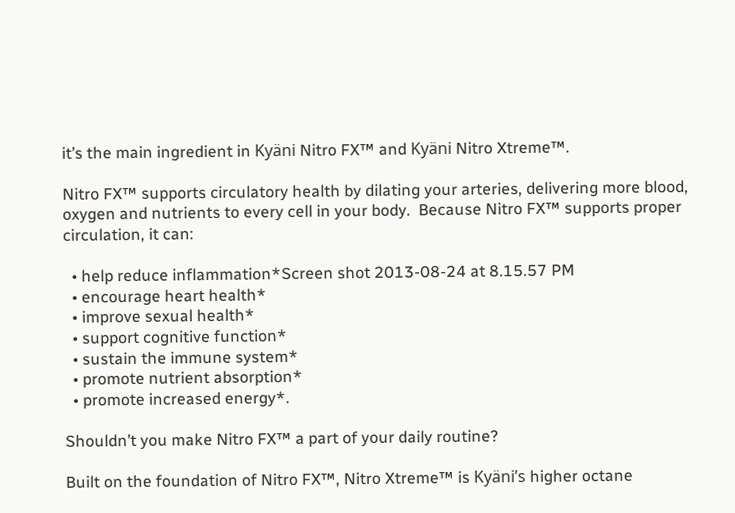it’s the main ingredient in Kyäni Nitro FX™ and Kyäni Nitro Xtreme™.

Nitro FX™ supports circulatory health by dilating your arteries, delivering more blood, oxygen and nutrients to every cell in your body.  Because Nitro FX™ supports proper circulation, it can:

  • help reduce inflammation*Screen shot 2013-08-24 at 8.15.57 PM
  • encourage heart health*
  • improve sexual health*
  • support cognitive function*
  • sustain the immune system*
  • promote nutrient absorption*
  • promote increased energy*.

Shouldn’t you make Nitro FX™ a part of your daily routine?

Built on the foundation of Nitro FX™, Nitro Xtreme™ is Kyäni’s higher octane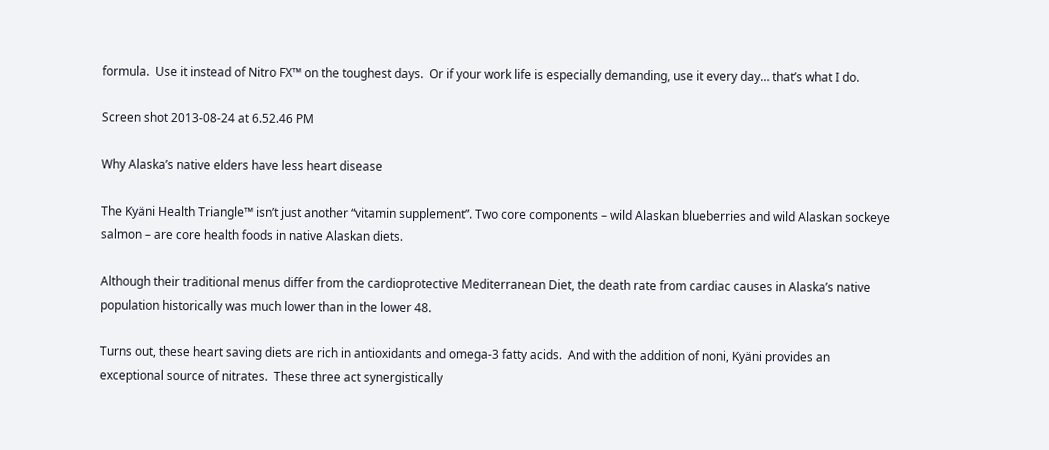formula.  Use it instead of Nitro FX™ on the toughest days.  Or if your work life is especially demanding, use it every day… that’s what I do.

Screen shot 2013-08-24 at 6.52.46 PM

Why Alaska’s native elders have less heart disease

The Kyäni Health Triangle™ isn’t just another “vitamin supplement”. Two core components – wild Alaskan blueberries and wild Alaskan sockeye salmon – are core health foods in native Alaskan diets.

Although their traditional menus differ from the cardioprotective Mediterranean Diet, the death rate from cardiac causes in Alaska’s native population historically was much lower than in the lower 48.

Turns out, these heart saving diets are rich in antioxidants and omega-3 fatty acids.  And with the addition of noni, Kyäni provides an exceptional source of nitrates.  These three act synergistically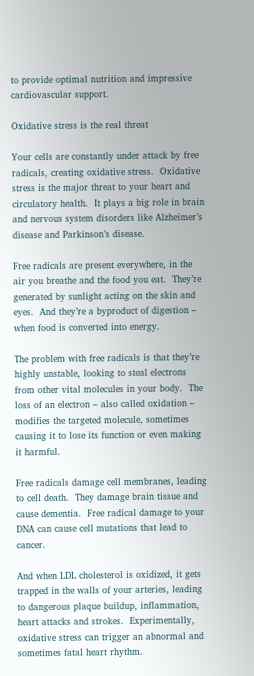to provide optimal nutrition and impressive cardiovascular support.

Oxidative stress is the real threat

Your cells are constantly under attack by free radicals, creating oxidative stress.  Oxidative stress is the major threat to your heart and circulatory health.  It plays a big role in brain and nervous system disorders like Alzheimer’s disease and Parkinson’s disease.

Free radicals are present everywhere, in the air you breathe and the food you eat.  They’re generated by sunlight acting on the skin and eyes.  And they’re a byproduct of digestion – when food is converted into energy.

The problem with free radicals is that they’re highly unstable, looking to steal electrons from other vital molecules in your body.  The loss of an electron – also called oxidation – modifies the targeted molecule, sometimes causing it to lose its function or even making it harmful.

Free radicals damage cell membranes, leading to cell death.  They damage brain tissue and cause dementia.  Free radical damage to your DNA can cause cell mutations that lead to cancer.

And when LDL cholesterol is oxidized, it gets trapped in the walls of your arteries, leading to dangerous plaque buildup, inflammation, heart attacks and strokes.  Experimentally, oxidative stress can trigger an abnormal and sometimes fatal heart rhythm.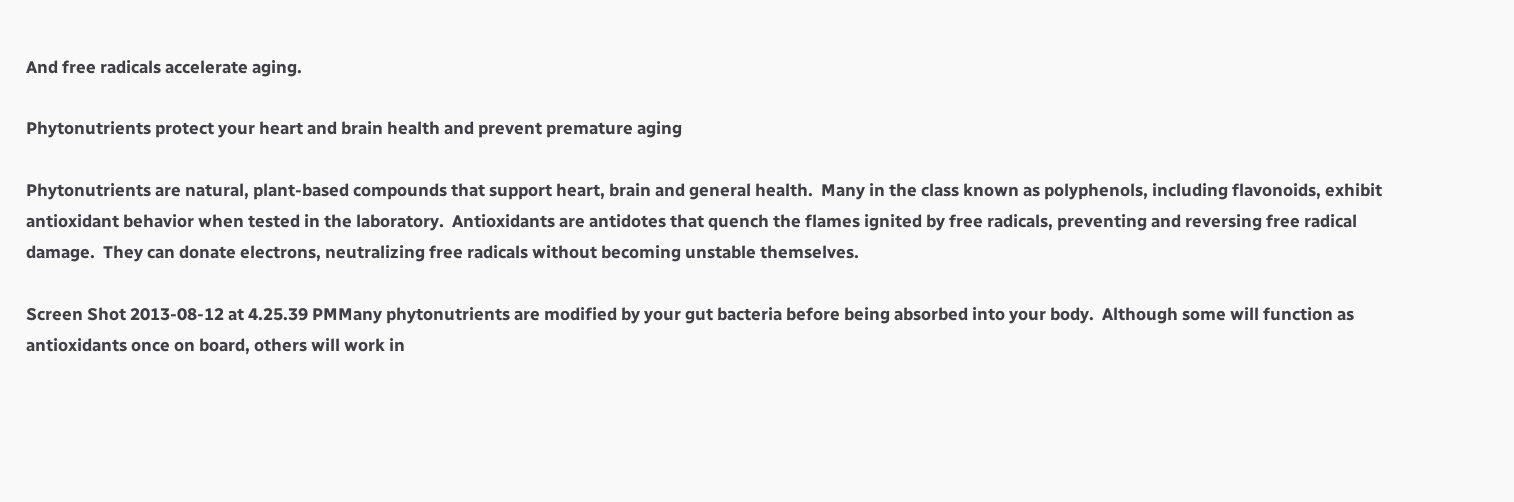And free radicals accelerate aging.

Phytonutrients protect your heart and brain health and prevent premature aging

Phytonutrients are natural, plant-based compounds that support heart, brain and general health.  Many in the class known as polyphenols, including flavonoids, exhibit antioxidant behavior when tested in the laboratory.  Antioxidants are antidotes that quench the flames ignited by free radicals, preventing and reversing free radical damage.  They can donate electrons, neutralizing free radicals without becoming unstable themselves.

Screen Shot 2013-08-12 at 4.25.39 PMMany phytonutrients are modified by your gut bacteria before being absorbed into your body.  Although some will function as antioxidants once on board, others will work in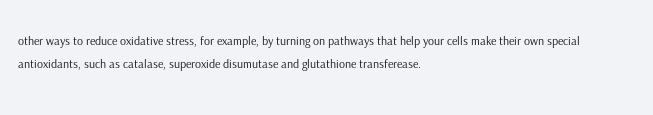other ways to reduce oxidative stress, for example, by turning on pathways that help your cells make their own special antioxidants, such as catalase, superoxide disumutase and glutathione transferease.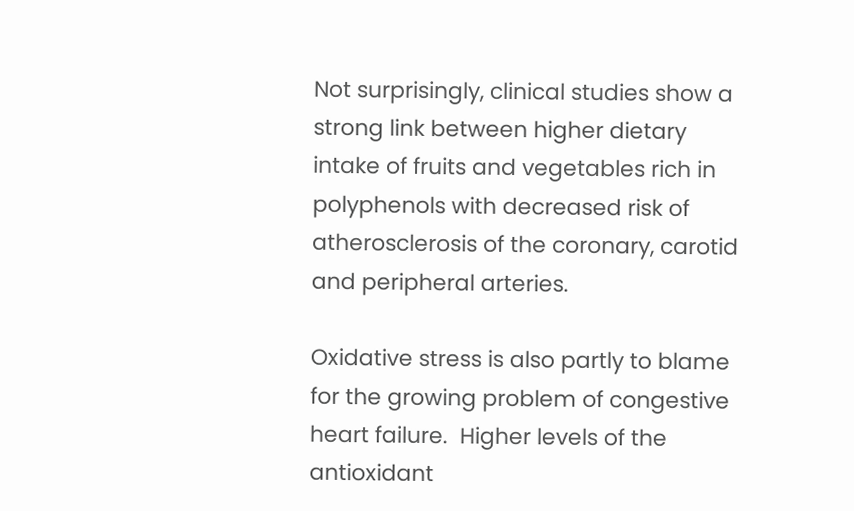Not surprisingly, clinical studies show a strong link between higher dietary intake of fruits and vegetables rich in polyphenols with decreased risk of atherosclerosis of the coronary, carotid and peripheral arteries.

Oxidative stress is also partly to blame for the growing problem of congestive heart failure.  Higher levels of the antioxidant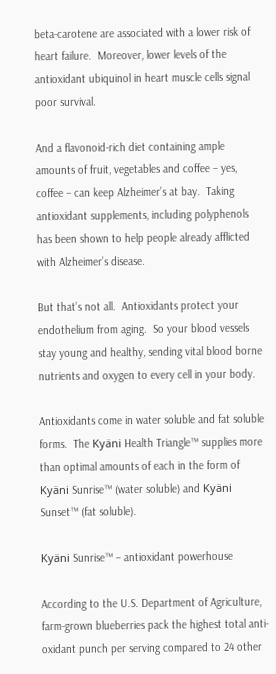beta-carotene are associated with a lower risk of heart failure.  Moreover, lower levels of the antioxidant ubiquinol in heart muscle cells signal poor survival.

And a flavonoid-rich diet containing ample amounts of fruit, vegetables and coffee – yes, coffee – can keep Alzheimer’s at bay.  Taking antioxidant supplements, including polyphenols has been shown to help people already afflicted with Alzheimer’s disease.

But that’s not all.  Antioxidants protect your endothelium from aging.  So your blood vessels stay young and healthy, sending vital blood borne nutrients and oxygen to every cell in your body.

Antioxidants come in water soluble and fat soluble forms.  The Kyäni Health Triangle™ supplies more than optimal amounts of each in the form of Kyäni Sunrise™ (water soluble) and Kyäni Sunset™ (fat soluble).

Kyäni Sunrise™ – antioxidant powerhouse

According to the U.S. Department of Agriculture, farm-grown blueberries pack the highest total anti-oxidant punch per serving compared to 24 other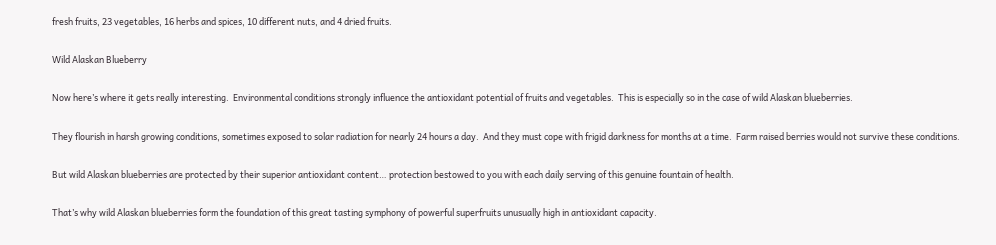fresh fruits, 23 vegetables, 16 herbs and spices, 10 different nuts, and 4 dried fruits.

Wild Alaskan Blueberry

Now here’s where it gets really interesting.  Environmental conditions strongly influence the antioxidant potential of fruits and vegetables.  This is especially so in the case of wild Alaskan blueberries.

They flourish in harsh growing conditions, sometimes exposed to solar radiation for nearly 24 hours a day.  And they must cope with frigid darkness for months at a time.  Farm raised berries would not survive these conditions.

But wild Alaskan blueberries are protected by their superior antioxidant content… protection bestowed to you with each daily serving of this genuine fountain of health.

That’s why wild Alaskan blueberries form the foundation of this great tasting symphony of powerful superfruits unusually high in antioxidant capacity.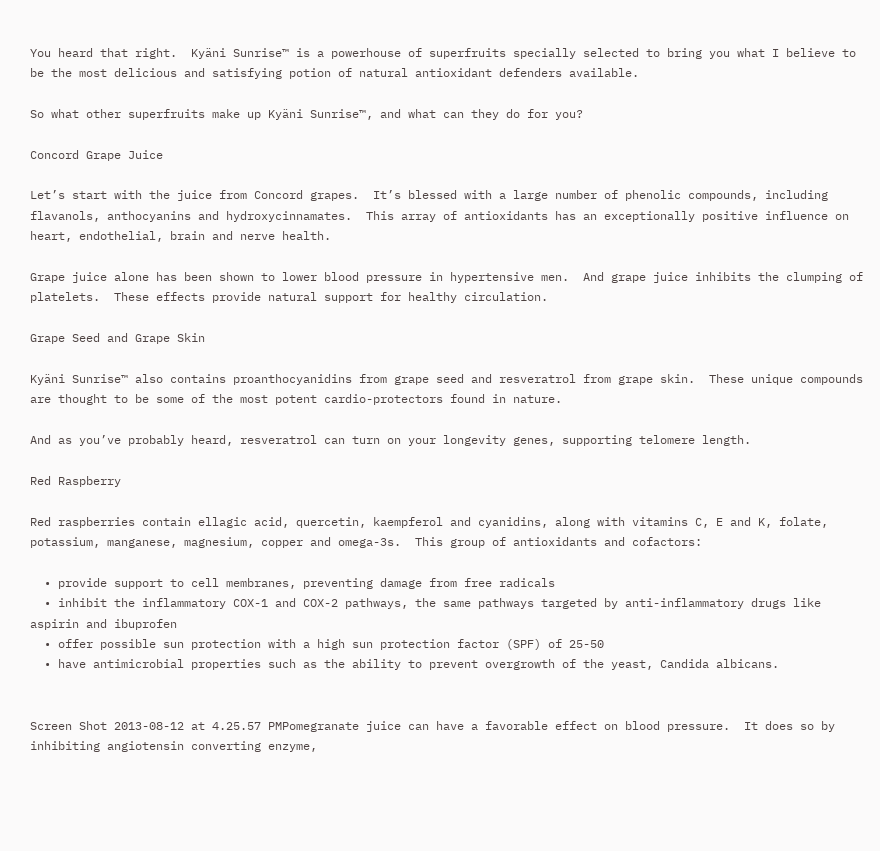You heard that right.  Kyäni Sunrise™ is a powerhouse of superfruits specially selected to bring you what I believe to be the most delicious and satisfying potion of natural antioxidant defenders available.

So what other superfruits make up Kyäni Sunrise™, and what can they do for you?

Concord Grape Juice

Let’s start with the juice from Concord grapes.  It’s blessed with a large number of phenolic compounds, including flavanols, anthocyanins and hydroxycinnamates.  This array of antioxidants has an exceptionally positive influence on heart, endothelial, brain and nerve health.

Grape juice alone has been shown to lower blood pressure in hypertensive men.  And grape juice inhibits the clumping of platelets.  These effects provide natural support for healthy circulation.

Grape Seed and Grape Skin

Kyäni Sunrise™ also contains proanthocyanidins from grape seed and resveratrol from grape skin.  These unique compounds are thought to be some of the most potent cardio-protectors found in nature.

And as you’ve probably heard, resveratrol can turn on your longevity genes, supporting telomere length.

Red Raspberry

Red raspberries contain ellagic acid, quercetin, kaempferol and cyanidins, along with vitamins C, E and K, folate, potassium, manganese, magnesium, copper and omega-3s.  This group of antioxidants and cofactors:

  • provide support to cell membranes, preventing damage from free radicals
  • inhibit the inflammatory COX-1 and COX-2 pathways, the same pathways targeted by anti-inflammatory drugs like aspirin and ibuprofen
  • offer possible sun protection with a high sun protection factor (SPF) of 25-50
  • have antimicrobial properties such as the ability to prevent overgrowth of the yeast, Candida albicans.


Screen Shot 2013-08-12 at 4.25.57 PMPomegranate juice can have a favorable effect on blood pressure.  It does so by inhibiting angiotensin converting enzyme,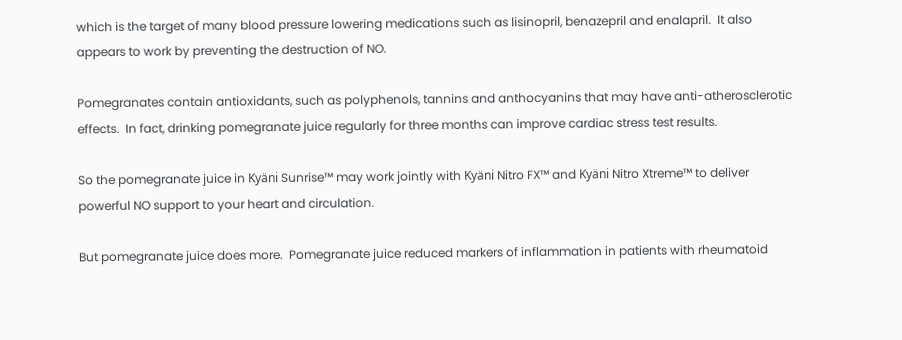which is the target of many blood pressure lowering medications such as lisinopril, benazepril and enalapril.  It also appears to work by preventing the destruction of NO.

Pomegranates contain antioxidants, such as polyphenols, tannins and anthocyanins that may have anti-atherosclerotic effects.  In fact, drinking pomegranate juice regularly for three months can improve cardiac stress test results.

So the pomegranate juice in Kyäni Sunrise™ may work jointly with Kyäni Nitro FX™ and Kyäni Nitro Xtreme™ to deliver powerful NO support to your heart and circulation.

But pomegranate juice does more.  Pomegranate juice reduced markers of inflammation in patients with rheumatoid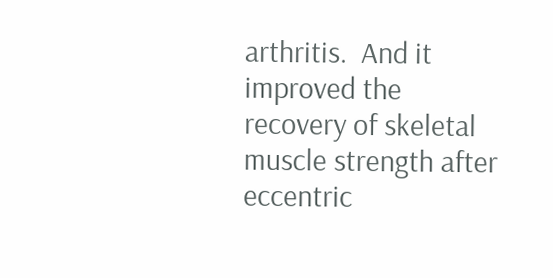arthritis.  And it improved the recovery of skeletal muscle strength after eccentric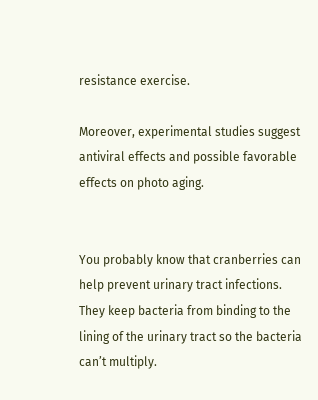resistance exercise.

Moreover, experimental studies suggest antiviral effects and possible favorable effects on photo aging.


You probably know that cranberries can help prevent urinary tract infections.  They keep bacteria from binding to the lining of the urinary tract so the bacteria can’t multiply.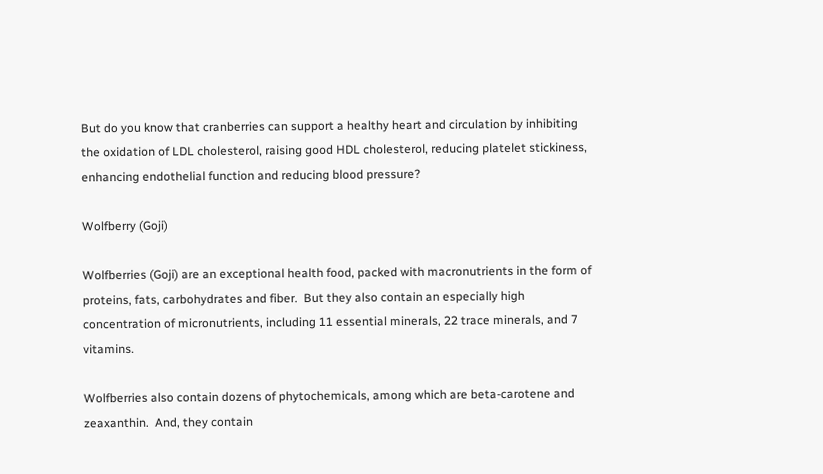But do you know that cranberries can support a healthy heart and circulation by inhibiting the oxidation of LDL cholesterol, raising good HDL cholesterol, reducing platelet stickiness, enhancing endothelial function and reducing blood pressure?

Wolfberry (Goji)

Wolfberries (Goji) are an exceptional health food, packed with macronutrients in the form of proteins, fats, carbohydrates and fiber.  But they also contain an especially high concentration of micronutrients, including 11 essential minerals, 22 trace minerals, and 7 vitamins.

Wolfberries also contain dozens of phytochemicals, among which are beta-carotene and zeaxanthin.  And, they contain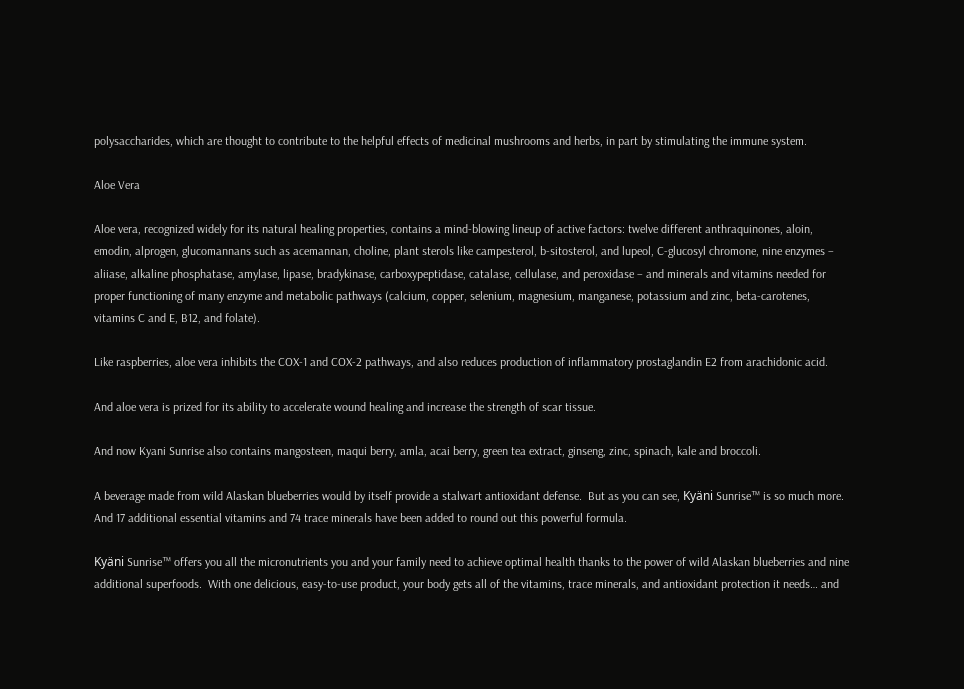polysaccharides, which are thought to contribute to the helpful effects of medicinal mushrooms and herbs, in part by stimulating the immune system.

Aloe Vera

Aloe vera, recognized widely for its natural healing properties, contains a mind-blowing lineup of active factors: twelve different anthraquinones, aloin, emodin, alprogen, glucomannans such as acemannan, choline, plant sterols like campesterol, b-sitosterol, and lupeol, C-glucosyl chromone, nine enzymes – aliiase, alkaline phosphatase, amylase, lipase, bradykinase, carboxypeptidase, catalase, cellulase, and peroxidase – and minerals and vitamins needed for proper functioning of many enzyme and metabolic pathways (calcium, copper, selenium, magnesium, manganese, potassium and zinc, beta-carotenes, vitamins C and E, B12, and folate).

Like raspberries, aloe vera inhibits the COX-1 and COX-2 pathways, and also reduces production of inflammatory prostaglandin E2 from arachidonic acid.

And aloe vera is prized for its ability to accelerate wound healing and increase the strength of scar tissue.

And now Kyani Sunrise also contains mangosteen, maqui berry, amla, acai berry, green tea extract, ginseng, zinc, spinach, kale and broccoli.

A beverage made from wild Alaskan blueberries would by itself provide a stalwart antioxidant defense.  But as you can see, Kyäni Sunrise™ is so much more.  And 17 additional essential vitamins and 74 trace minerals have been added to round out this powerful formula.

Kyäni Sunrise™ offers you all the micronutrients you and your family need to achieve optimal health thanks to the power of wild Alaskan blueberries and nine additional superfoods.  With one delicious, easy-to-use product, your body gets all of the vitamins, trace minerals, and antioxidant protection it needs… and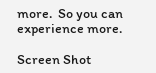more.  So you can experience more.

Screen Shot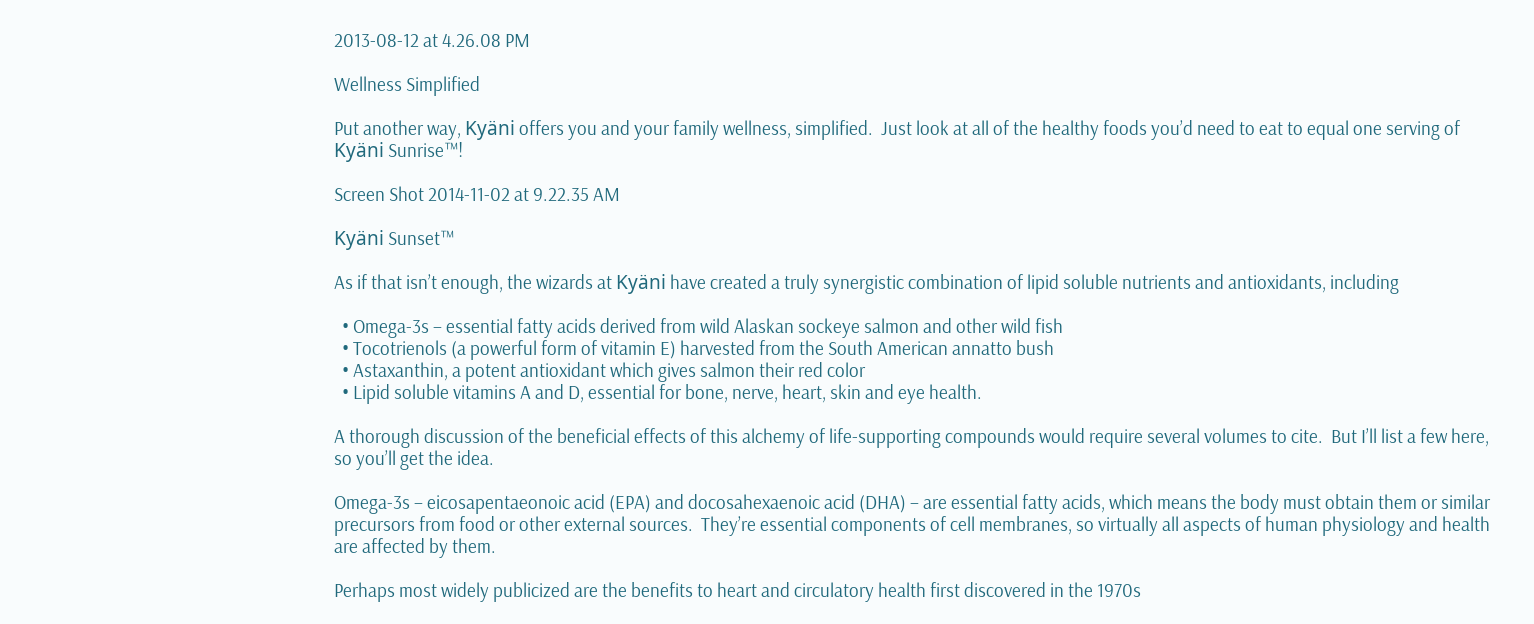2013-08-12 at 4.26.08 PM

Wellness Simplified

Put another way, Kyäni offers you and your family wellness, simplified.  Just look at all of the healthy foods you’d need to eat to equal one serving of Kyäni Sunrise™!

Screen Shot 2014-11-02 at 9.22.35 AM

Kyäni Sunset™

As if that isn’t enough, the wizards at Kyäni have created a truly synergistic combination of lipid soluble nutrients and antioxidants, including

  • Omega-3s – essential fatty acids derived from wild Alaskan sockeye salmon and other wild fish
  • Tocotrienols (a powerful form of vitamin E) harvested from the South American annatto bush
  • Astaxanthin, a potent antioxidant which gives salmon their red color
  • Lipid soluble vitamins A and D, essential for bone, nerve, heart, skin and eye health.

A thorough discussion of the beneficial effects of this alchemy of life-supporting compounds would require several volumes to cite.  But I’ll list a few here, so you’ll get the idea.

Omega-3s – eicosapentaeonoic acid (EPA) and docosahexaenoic acid (DHA) – are essential fatty acids, which means the body must obtain them or similar precursors from food or other external sources.  They’re essential components of cell membranes, so virtually all aspects of human physiology and health are affected by them.

Perhaps most widely publicized are the benefits to heart and circulatory health first discovered in the 1970s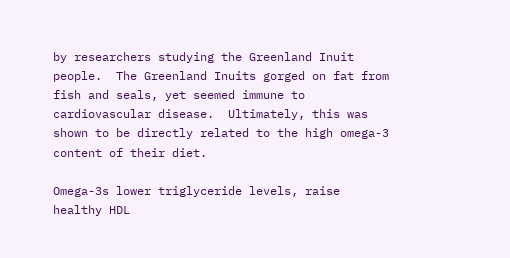by researchers studying the Greenland Inuit people.  The Greenland Inuits gorged on fat from fish and seals, yet seemed immune to cardiovascular disease.  Ultimately, this was shown to be directly related to the high omega-3 content of their diet.

Omega-3s lower triglyceride levels, raise healthy HDL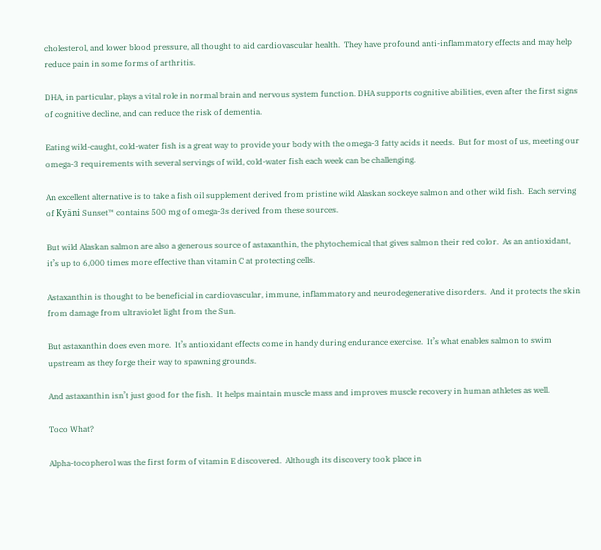cholesterol, and lower blood pressure, all thought to aid cardiovascular health.  They have profound anti-inflammatory effects and may help reduce pain in some forms of arthritis.

DHA, in particular, plays a vital role in normal brain and nervous system function. DHA supports cognitive abilities, even after the first signs of cognitive decline, and can reduce the risk of dementia.

Eating wild-caught, cold-water fish is a great way to provide your body with the omega-3 fatty acids it needs.  But for most of us, meeting our omega-3 requirements with several servings of wild, cold-water fish each week can be challenging.

An excellent alternative is to take a fish oil supplement derived from pristine wild Alaskan sockeye salmon and other wild fish.  Each serving of Kyäni Sunset™ contains 500 mg of omega-3s derived from these sources.

But wild Alaskan salmon are also a generous source of astaxanthin, the phytochemical that gives salmon their red color.  As an antioxidant, it’s up to 6,000 times more effective than vitamin C at protecting cells.

Astaxanthin is thought to be beneficial in cardiovascular, immune, inflammatory and neurodegenerative disorders.  And it protects the skin from damage from ultraviolet light from the Sun.

But astaxanthin does even more.  It’s antioxidant effects come in handy during endurance exercise.  It’s what enables salmon to swim upstream as they forge their way to spawning grounds.

And astaxanthin isn’t just good for the fish.  It helps maintain muscle mass and improves muscle recovery in human athletes as well.

Toco What?

Alpha-tocopherol was the first form of vitamin E discovered.  Although its discovery took place in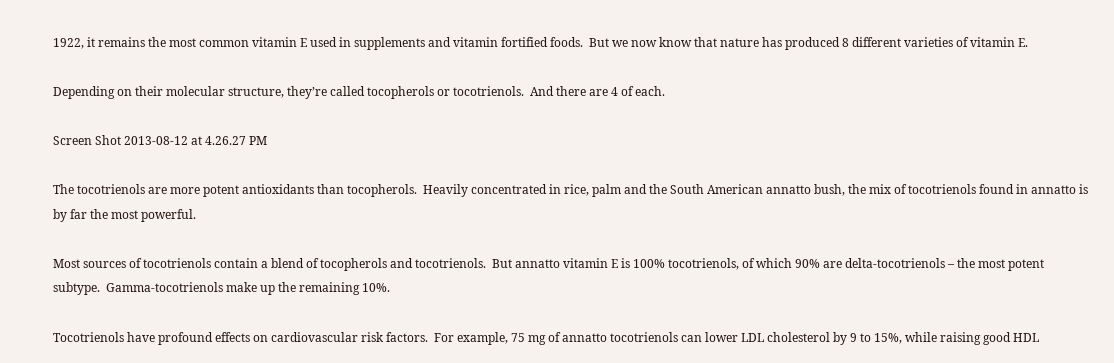1922, it remains the most common vitamin E used in supplements and vitamin fortified foods.  But we now know that nature has produced 8 different varieties of vitamin E.

Depending on their molecular structure, they’re called tocopherols or tocotrienols.  And there are 4 of each.

Screen Shot 2013-08-12 at 4.26.27 PM

The tocotrienols are more potent antioxidants than tocopherols.  Heavily concentrated in rice, palm and the South American annatto bush, the mix of tocotrienols found in annatto is by far the most powerful.

Most sources of tocotrienols contain a blend of tocopherols and tocotrienols.  But annatto vitamin E is 100% tocotrienols, of which 90% are delta-tocotrienols – the most potent subtype.  Gamma-tocotrienols make up the remaining 10%.

Tocotrienols have profound effects on cardiovascular risk factors.  For example, 75 mg of annatto tocotrienols can lower LDL cholesterol by 9 to 15%, while raising good HDL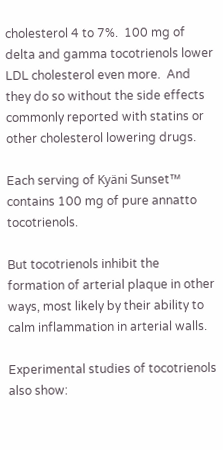cholesterol 4 to 7%.  100 mg of delta and gamma tocotrienols lower LDL cholesterol even more.  And they do so without the side effects commonly reported with statins or other cholesterol lowering drugs.

Each serving of Kyäni Sunset™ contains 100 mg of pure annatto tocotrienols.

But tocotrienols inhibit the formation of arterial plaque in other ways, most likely by their ability to calm inflammation in arterial walls.

Experimental studies of tocotrienols also show: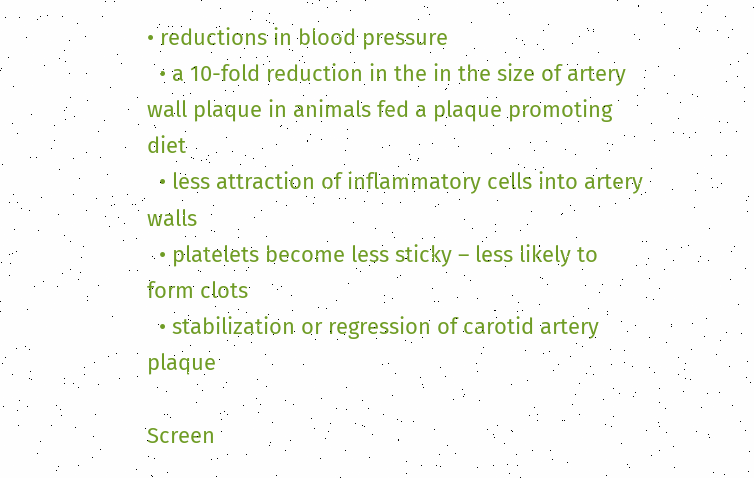• reductions in blood pressure
  • a 10-fold reduction in the in the size of artery wall plaque in animals fed a plaque promoting diet
  • less attraction of inflammatory cells into artery walls
  • platelets become less sticky – less likely to form clots
  • stabilization or regression of carotid artery plaque

Screen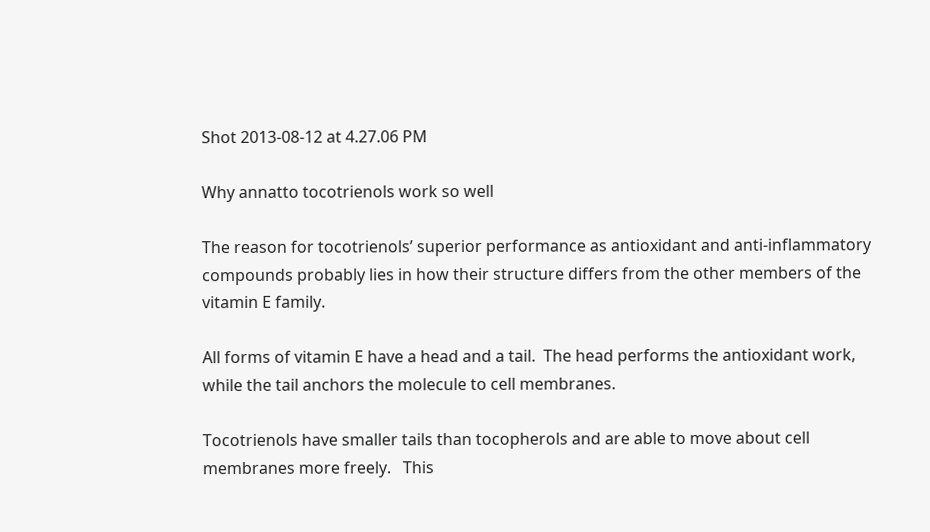Shot 2013-08-12 at 4.27.06 PM

Why annatto tocotrienols work so well

The reason for tocotrienols’ superior performance as antioxidant and anti-inflammatory compounds probably lies in how their structure differs from the other members of the vitamin E family.

All forms of vitamin E have a head and a tail.  The head performs the antioxidant work, while the tail anchors the molecule to cell membranes.

Tocotrienols have smaller tails than tocopherols and are able to move about cell membranes more freely.   This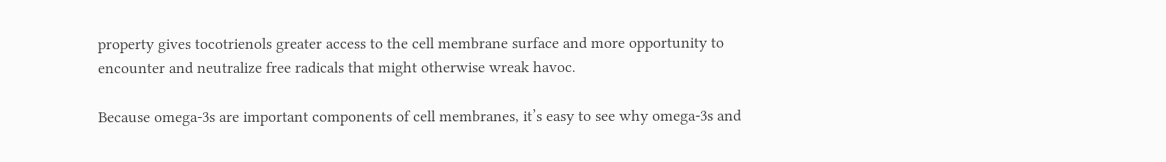property gives tocotrienols greater access to the cell membrane surface and more opportunity to encounter and neutralize free radicals that might otherwise wreak havoc.

Because omega-3s are important components of cell membranes, it’s easy to see why omega-3s and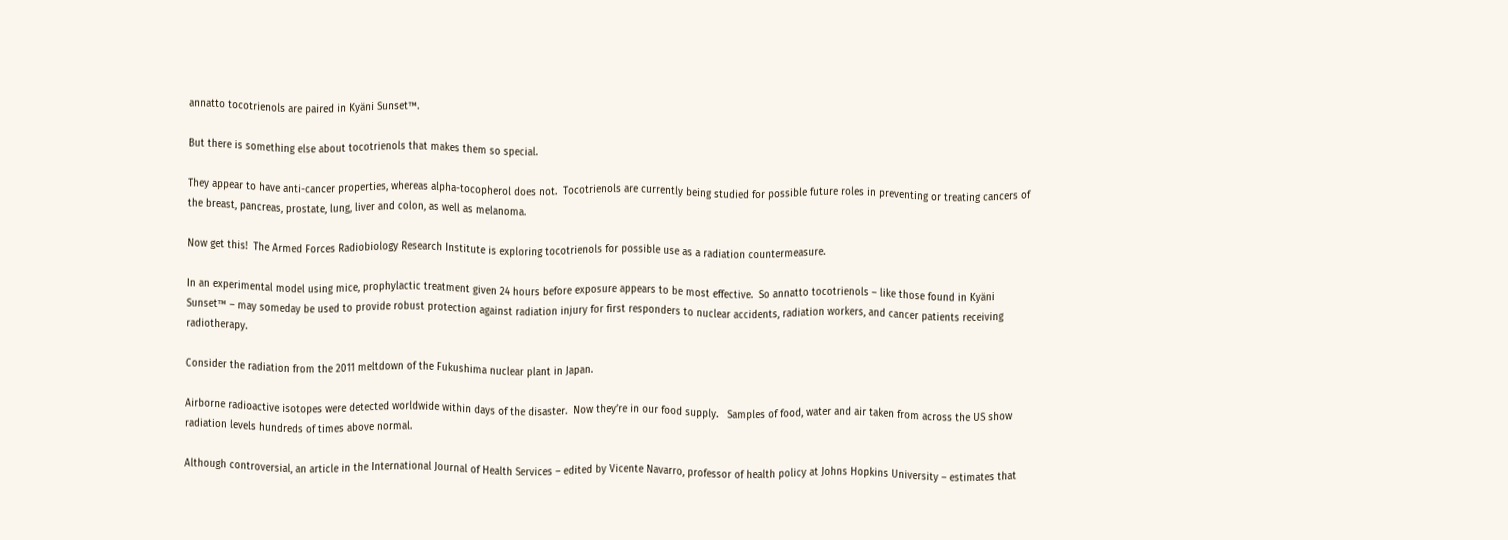annatto tocotrienols are paired in Kyäni Sunset™.

But there is something else about tocotrienols that makes them so special.

They appear to have anti-cancer properties, whereas alpha-tocopherol does not.  Tocotrienols are currently being studied for possible future roles in preventing or treating cancers of the breast, pancreas, prostate, lung, liver and colon, as well as melanoma.

Now get this!  The Armed Forces Radiobiology Research Institute is exploring tocotrienols for possible use as a radiation countermeasure.

In an experimental model using mice, prophylactic treatment given 24 hours before exposure appears to be most effective.  So annatto tocotrienols – like those found in Kyäni Sunset™ – may someday be used to provide robust protection against radiation injury for first responders to nuclear accidents, radiation workers, and cancer patients receiving radiotherapy.

Consider the radiation from the 2011 meltdown of the Fukushima nuclear plant in Japan.

Airborne radioactive isotopes were detected worldwide within days of the disaster.  Now they’re in our food supply.   Samples of food, water and air taken from across the US show radiation levels hundreds of times above normal.

Although controversial, an article in the International Journal of Health Services – edited by Vicente Navarro, professor of health policy at Johns Hopkins University – estimates that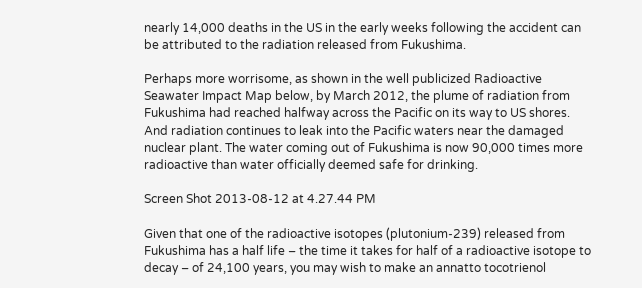nearly 14,000 deaths in the US in the early weeks following the accident can be attributed to the radiation released from Fukushima.

Perhaps more worrisome, as shown in the well publicized Radioactive Seawater Impact Map below, by March 2012, the plume of radiation from Fukushima had reached halfway across the Pacific on its way to US shores.  And radiation continues to leak into the Pacific waters near the damaged nuclear plant. The water coming out of Fukushima is now 90,000 times more radioactive than water officially deemed safe for drinking.

Screen Shot 2013-08-12 at 4.27.44 PM

Given that one of the radioactive isotopes (plutonium-239) released from Fukushima has a half life – the time it takes for half of a radioactive isotope to decay – of 24,100 years, you may wish to make an annatto tocotrienol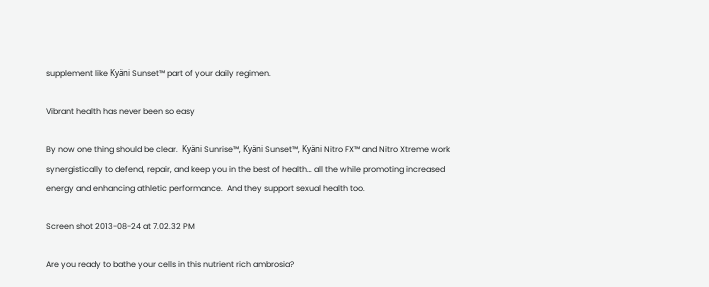supplement like Kyäni Sunset™ part of your daily regimen.

Vibrant health has never been so easy

By now one thing should be clear.  Kyäni Sunrise™, Kyäni Sunset™, Kyäni Nitro FX™ and Nitro Xtreme work synergistically to defend, repair, and keep you in the best of health… all the while promoting increased energy and enhancing athletic performance.  And they support sexual health too.

Screen shot 2013-08-24 at 7.02.32 PM

Are you ready to bathe your cells in this nutrient rich ambrosia?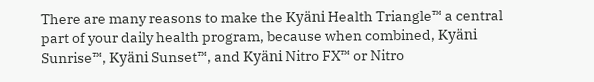There are many reasons to make the Kyäni Health Triangle™ a central part of your daily health program, because when combined, Kyäni Sunrise™, Kyäni Sunset™, and Kyäni Nitro FX™ or Nitro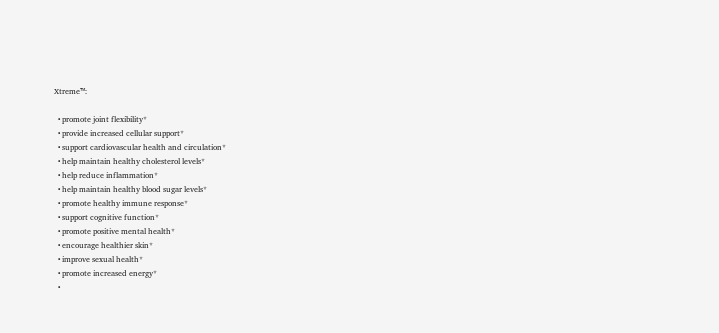Xtreme™:

  • promote joint flexibility*
  • provide increased cellular support*
  • support cardiovascular health and circulation*
  • help maintain healthy cholesterol levels*
  • help reduce inflammation*
  • help maintain healthy blood sugar levels*
  • promote healthy immune response*
  • support cognitive function*
  • promote positive mental health*
  • encourage healthier skin*
  • improve sexual health*
  • promote increased energy*
  •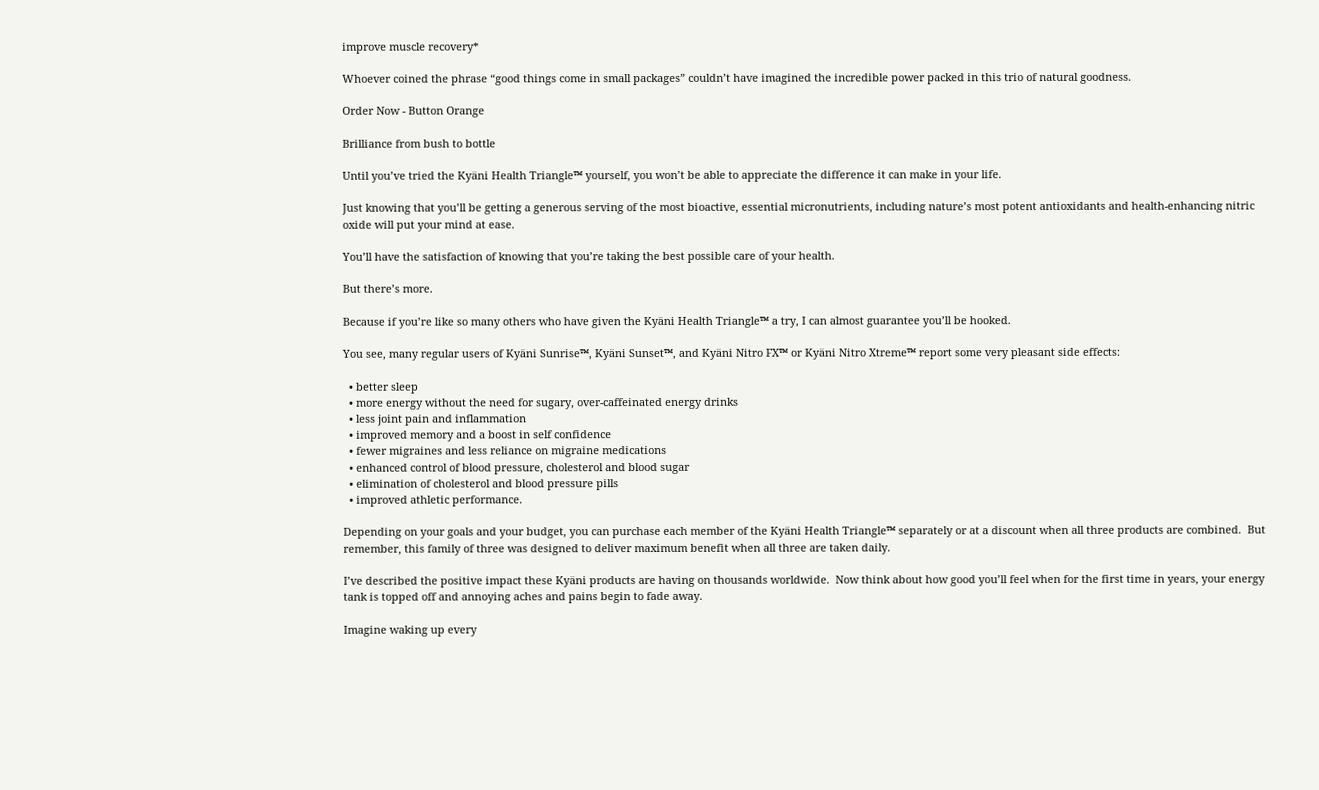improve muscle recovery*

Whoever coined the phrase “good things come in small packages” couldn’t have imagined the incredible power packed in this trio of natural goodness.

Order Now - Button Orange

Brilliance from bush to bottle

Until you’ve tried the Kyäni Health Triangle™ yourself, you won’t be able to appreciate the difference it can make in your life.

Just knowing that you’ll be getting a generous serving of the most bioactive, essential micronutrients, including nature’s most potent antioxidants and health-enhancing nitric oxide will put your mind at ease.

You’ll have the satisfaction of knowing that you’re taking the best possible care of your health.

But there’s more.

Because if you’re like so many others who have given the Kyäni Health Triangle™ a try, I can almost guarantee you’ll be hooked.

You see, many regular users of Kyäni Sunrise™, Kyäni Sunset™, and Kyäni Nitro FX™ or Kyäni Nitro Xtreme™ report some very pleasant side effects:

  • better sleep
  • more energy without the need for sugary, over-caffeinated energy drinks
  • less joint pain and inflammation
  • improved memory and a boost in self confidence
  • fewer migraines and less reliance on migraine medications
  • enhanced control of blood pressure, cholesterol and blood sugar
  • elimination of cholesterol and blood pressure pills
  • improved athletic performance.

Depending on your goals and your budget, you can purchase each member of the Kyäni Health Triangle™ separately or at a discount when all three products are combined.  But remember, this family of three was designed to deliver maximum benefit when all three are taken daily.

I’ve described the positive impact these Kyäni products are having on thousands worldwide.  Now think about how good you’ll feel when for the first time in years, your energy tank is topped off and annoying aches and pains begin to fade away.

Imagine waking up every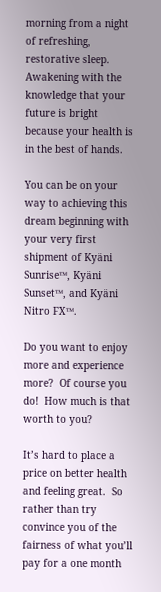morning from a night of refreshing, restorative sleep.  Awakening with the knowledge that your future is bright because your health is in the best of hands.

You can be on your way to achieving this dream beginning with your very first shipment of Kyäni Sunrise™, Kyäni Sunset™, and Kyäni Nitro FX™.

Do you want to enjoy more and experience more?  Of course you do!  How much is that worth to you?

It’s hard to place a price on better health and feeling great.  So rather than try convince you of the fairness of what you’ll pay for a one month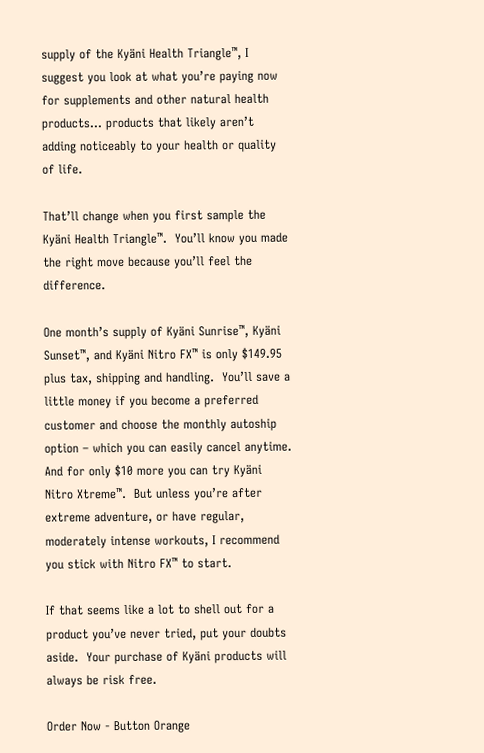supply of the Kyäni Health Triangle™, I suggest you look at what you’re paying now for supplements and other natural health products… products that likely aren’t adding noticeably to your health or quality of life.

That’ll change when you first sample the Kyäni Health Triangle™.  You’ll know you made the right move because you’ll feel the difference.

One month’s supply of Kyäni Sunrise™, Kyäni Sunset™, and Kyäni Nitro FX™ is only $149.95 plus tax, shipping and handling.  You’ll save a little money if you become a preferred customer and choose the monthly autoship option – which you can easily cancel anytime.  And for only $10 more you can try Kyäni Nitro Xtreme™.  But unless you’re after extreme adventure, or have regular, moderately intense workouts, I recommend you stick with Nitro FX™ to start.

If that seems like a lot to shell out for a product you’ve never tried, put your doubts aside.  Your purchase of Kyäni products will always be risk free.

Order Now - Button Orange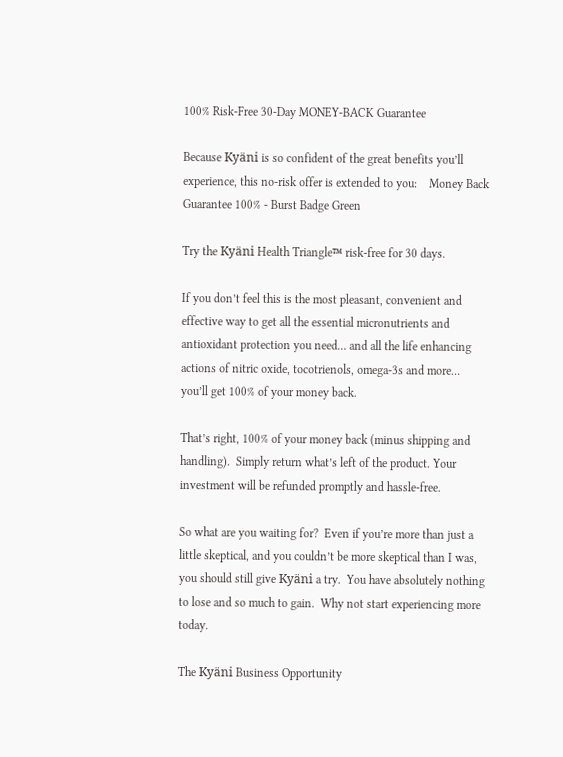100% Risk-Free 30-Day MONEY-BACK Guarantee

Because Kyäni is so confident of the great benefits you’ll experience, this no-risk offer is extended to you:    Money Back Guarantee 100% - Burst Badge Green

Try the Kyäni Health Triangle™ risk-free for 30 days.

If you don’t feel this is the most pleasant, convenient and effective way to get all the essential micronutrients and antioxidant protection you need… and all the life enhancing actions of nitric oxide, tocotrienols, omega-3s and more… you’ll get 100% of your money back.

That’s right, 100% of your money back (minus shipping and handling).  Simply return what’s left of the product. Your investment will be refunded promptly and hassle-free.

So what are you waiting for?  Even if you’re more than just a little skeptical, and you couldn’t be more skeptical than I was, you should still give Kyäni a try.  You have absolutely nothing to lose and so much to gain.  Why not start experiencing more today.

The Kyäni Business Opportunity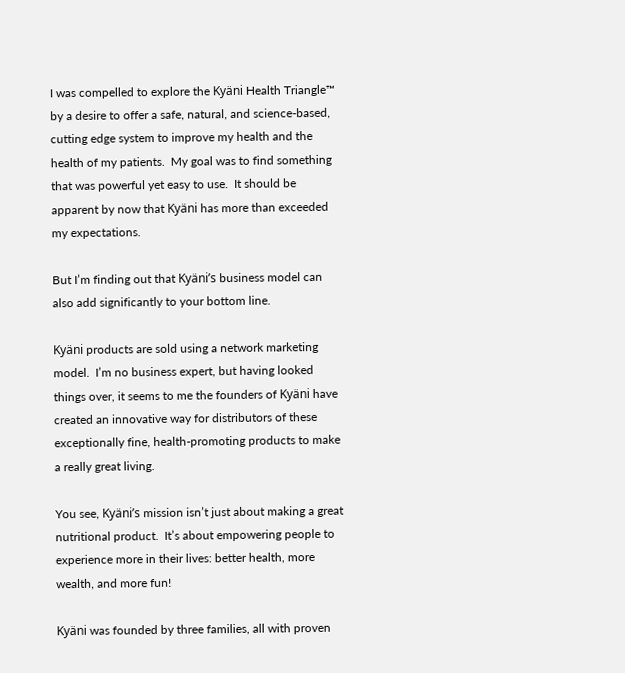I was compelled to explore the Kyäni Health Triangle™ by a desire to offer a safe, natural, and science-based, cutting edge system to improve my health and the health of my patients.  My goal was to find something that was powerful yet easy to use.  It should be apparent by now that Kyäni has more than exceeded my expectations.

But I’m finding out that Kyäni’s business model can also add significantly to your bottom line.

Kyäni products are sold using a network marketing model.  I’m no business expert, but having looked things over, it seems to me the founders of Kyäni have created an innovative way for distributors of these exceptionally fine, health-promoting products to make a really great living.

You see, Kyäni’s mission isn’t just about making a great nutritional product.  It’s about empowering people to experience more in their lives: better health, more wealth, and more fun!

Kyäni was founded by three families, all with proven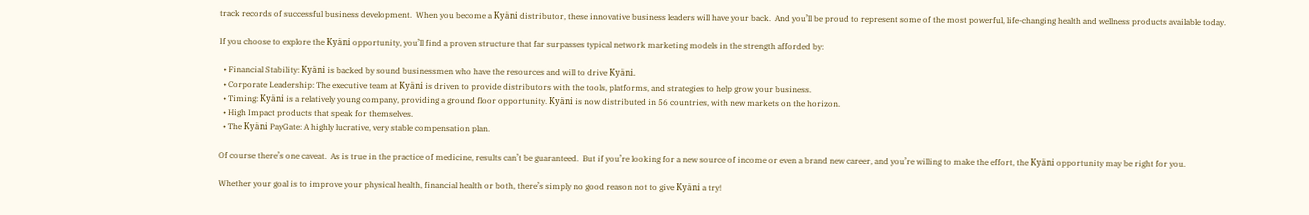track records of successful business development.  When you become a Kyäni distributor, these innovative business leaders will have your back.  And you’ll be proud to represent some of the most powerful, life-changing health and wellness products available today.

If you choose to explore the Kyäni opportunity, you’ll find a proven structure that far surpasses typical network marketing models in the strength afforded by:

  • Financial Stability: Kyäni is backed by sound businessmen who have the resources and will to drive Kyäni.
  • Corporate Leadership: The executive team at Kyäni is driven to provide distributors with the tools, platforms, and strategies to help grow your business.
  • Timing: Kyäni is a relatively young company, providing a ground floor opportunity. Kyäni is now distributed in 56 countries, with new markets on the horizon.
  • High Impact products that speak for themselves.
  • The Kyäni PayGate: A highly lucrative, very stable compensation plan.

Of course there’s one caveat.  As is true in the practice of medicine, results can’t be guaranteed.  But if you’re looking for a new source of income or even a brand new career, and you’re willing to make the effort, the Kyäni opportunity may be right for you.

Whether your goal is to improve your physical health, financial health or both, there’s simply no good reason not to give Kyäni a try!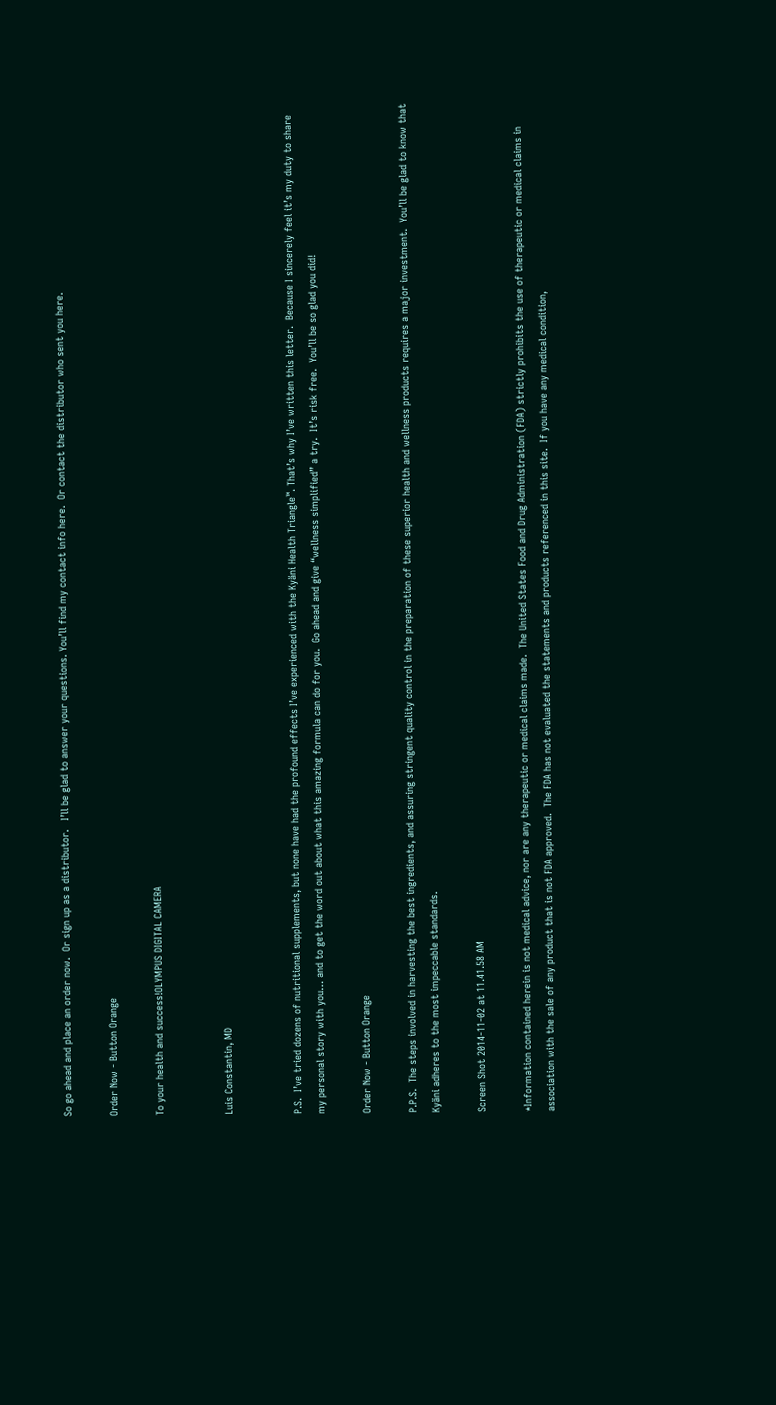So go ahead and place an order now.  Or sign up as a distributor.   I’ll be glad to answer your questions. You’ll find my contact info here.  Or contact the distributor who sent you here.

Order Now - Button Orange

To your health and success!OLYMPUS DIGITAL CAMERA


Luis Constantin, MD


P.S.  I’ve tried dozens of nutritional supplements, but none have had the profound effects I’ve experienced with the Kyäni Health Triangle™. That’s why I’ve written this letter.  Because I sincerely feel it’s my duty to share my personal story with you… and to get the word out about what this amazing formula can do for you.  Go ahead and give “wellness simplified” a try.  It’s risk free.  You’ll be so glad you did!

Order Now - Button Orange

P.P.S.  The steps involved in harvesting the best ingredients, and assuring stringent quality control in the preparation of these superior health and wellness products requires a major investment.  You’ll be glad to know that Kyäni adheres to the most impeccable standards.

Screen Shot 2014-11-02 at 11.41.58 AM

*Information contained herein is not medical advice, nor are any therapeutic or medical claims made.  The United States Food and Drug Administration (FDA) strictly prohibits the use of therapeutic or medical claims in association with the sale of any product that is not FDA approved.  The FDA has not evaluated the statements and products referenced in this site.  If you have any medical condition,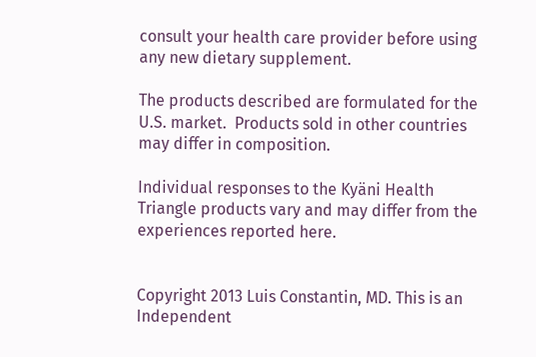consult your health care provider before using any new dietary supplement.

The products described are formulated for the U.S. market.  Products sold in other countries may differ in composition.

Individual responses to the Kyäni Health Triangle products vary and may differ from the experiences reported here.


Copyright 2013 Luis Constantin, MD. This is an Independent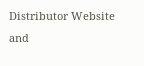Distributor Website and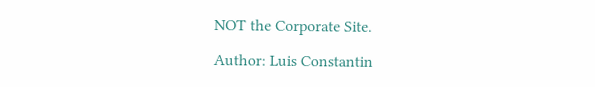NOT the Corporate Site.

Author: Luis Constantin